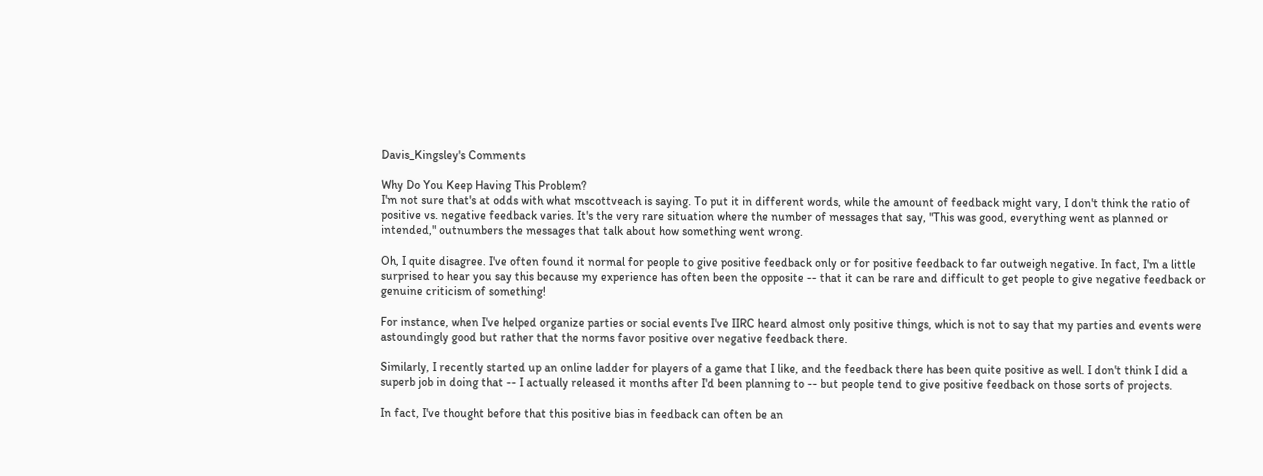Davis_Kingsley's Comments

Why Do You Keep Having This Problem?
I'm not sure that's at odds with what mscottveach is saying. To put it in different words, while the amount of feedback might vary, I don't think the ratio of positive vs. negative feedback varies. It's the very rare situation where the number of messages that say, "This was good, everything went as planned or intended," outnumbers the messages that talk about how something went wrong.

Oh, I quite disagree. I've often found it normal for people to give positive feedback only or for positive feedback to far outweigh negative. In fact, I'm a little surprised to hear you say this because my experience has often been the opposite -- that it can be rare and difficult to get people to give negative feedback or genuine criticism of something!

For instance, when I've helped organize parties or social events I've IIRC heard almost only positive things, which is not to say that my parties and events were astoundingly good but rather that the norms favor positive over negative feedback there.

Similarly, I recently started up an online ladder for players of a game that I like, and the feedback there has been quite positive as well. I don't think I did a superb job in doing that -- I actually released it months after I'd been planning to -- but people tend to give positive feedback on those sorts of projects.

In fact, I've thought before that this positive bias in feedback can often be an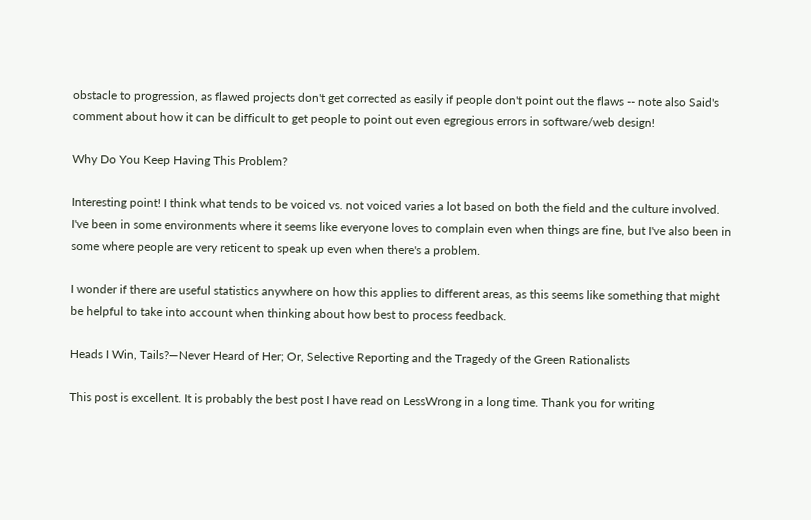obstacle to progression, as flawed projects don't get corrected as easily if people don't point out the flaws -- note also Said's comment about how it can be difficult to get people to point out even egregious errors in software/web design!

Why Do You Keep Having This Problem?

Interesting point! I think what tends to be voiced vs. not voiced varies a lot based on both the field and the culture involved. I've been in some environments where it seems like everyone loves to complain even when things are fine, but I've also been in some where people are very reticent to speak up even when there's a problem.

I wonder if there are useful statistics anywhere on how this applies to different areas, as this seems like something that might be helpful to take into account when thinking about how best to process feedback.

Heads I Win, Tails?—Never Heard of Her; Or, Selective Reporting and the Tragedy of the Green Rationalists

This post is excellent. It is probably the best post I have read on LessWrong in a long time. Thank you for writing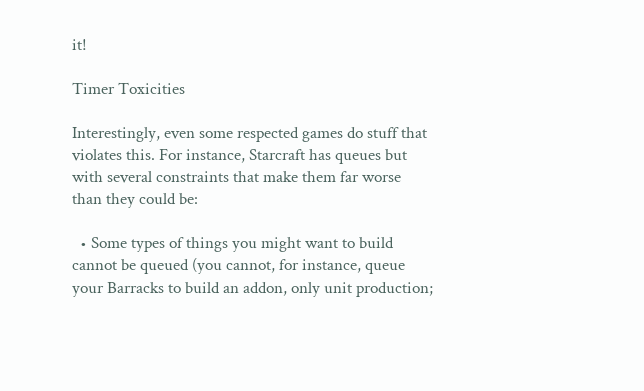it!

Timer Toxicities

Interestingly, even some respected games do stuff that violates this. For instance, Starcraft has queues but with several constraints that make them far worse than they could be:

  • Some types of things you might want to build cannot be queued (you cannot, for instance, queue your Barracks to build an addon, only unit production;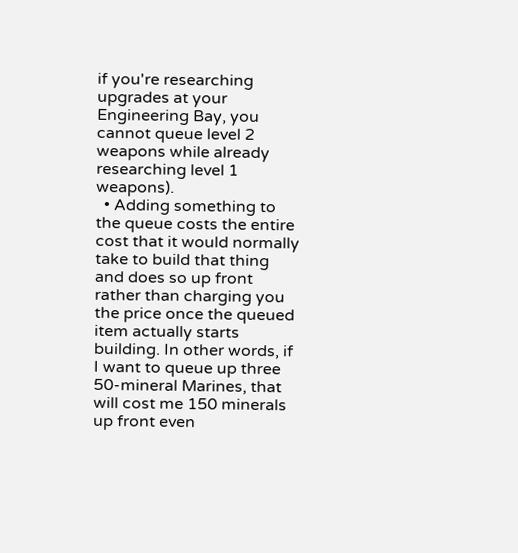if you're researching upgrades at your Engineering Bay, you cannot queue level 2 weapons while already researching level 1 weapons).
  • Adding something to the queue costs the entire cost that it would normally take to build that thing and does so up front rather than charging you the price once the queued item actually starts building. In other words, if I want to queue up three 50-mineral Marines, that will cost me 150 minerals up front even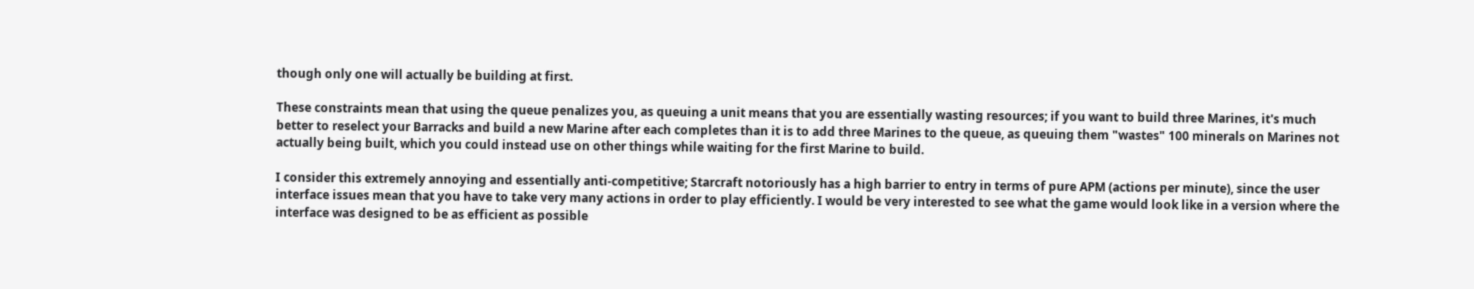though only one will actually be building at first.

These constraints mean that using the queue penalizes you, as queuing a unit means that you are essentially wasting resources; if you want to build three Marines, it's much better to reselect your Barracks and build a new Marine after each completes than it is to add three Marines to the queue, as queuing them "wastes" 100 minerals on Marines not actually being built, which you could instead use on other things while waiting for the first Marine to build.

I consider this extremely annoying and essentially anti-competitive; Starcraft notoriously has a high barrier to entry in terms of pure APM (actions per minute), since the user interface issues mean that you have to take very many actions in order to play efficiently. I would be very interested to see what the game would look like in a version where the interface was designed to be as efficient as possible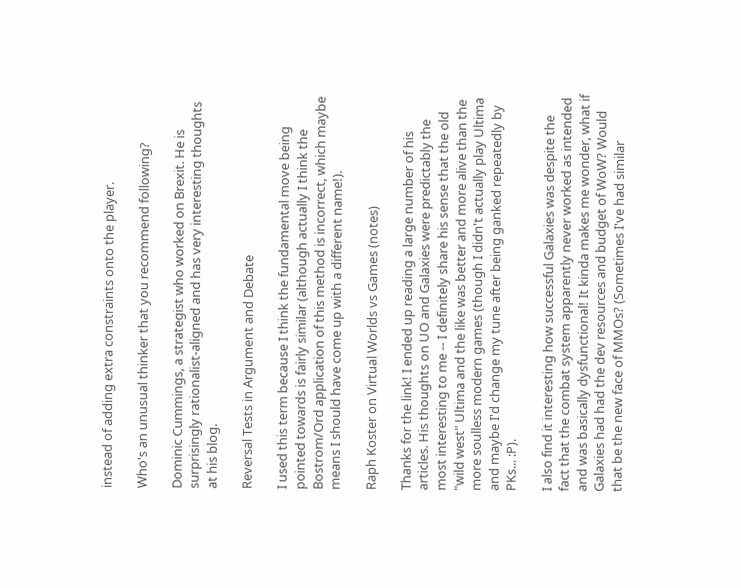instead of adding extra constraints onto the player.

Who's an unusual thinker that you recommend following?

Dominic Cummings, a strategist who worked on Brexit. He is surprisingly rationalist-aligned and has very interesting thoughts at his blog.

Reversal Tests in Argument and Debate

I used this term because I think the fundamental move being pointed towards is fairly similar (although actually I think the Bostrom/Ord application of this method is incorrect, which maybe means I should have come up with a different name!).

Raph Koster on Virtual Worlds vs Games (notes)

Thanks for the link! I ended up reading a large number of his articles. His thoughts on UO and Galaxies were predictably the most interesting to me -- I definitely share his sense that the old "wild west" Ultima and the like was better and more alive than the more soulless modern games (though I didn't actually play Ultima and maybe I'd change my tune after being ganked repeatedly by PKs... :P).

I also find it interesting how successful Galaxies was despite the fact that the combat system apparently never worked as intended and was basically dysfunctional! It kinda makes me wonder, what if Galaxies had had the dev resources and budget of WoW? Would that be the new face of MMOs? (Sometimes I've had similar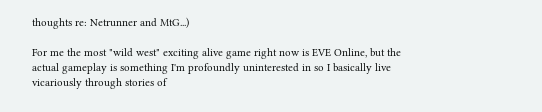thoughts re: Netrunner and MtG...)

For me the most "wild west" exciting alive game right now is EVE Online, but the actual gameplay is something I'm profoundly uninterested in so I basically live vicariously through stories of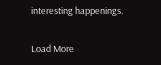interesting happenings.

Load More